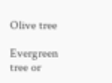Olive tree

Evergreen tree or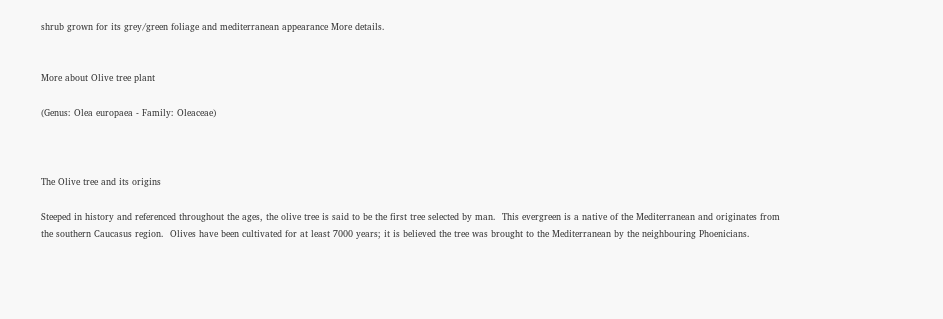shrub grown for its grey/green foliage and mediterranean appearance More details.


More about Olive tree plant

(Genus: Olea europaea - Family: Oleaceae)



The Olive tree and its origins

Steeped in history and referenced throughout the ages, the olive tree is said to be the first tree selected by man.  This evergreen is a native of the Mediterranean and originates from the southern Caucasus region.  Olives have been cultivated for at least 7000 years; it is believed the tree was brought to the Mediterranean by the neighbouring Phoenicians.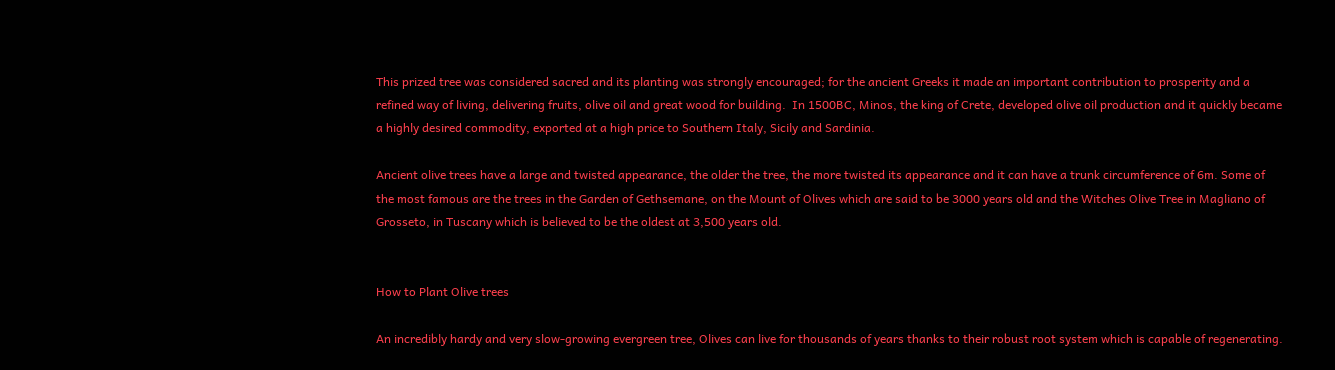This prized tree was considered sacred and its planting was strongly encouraged; for the ancient Greeks it made an important contribution to prosperity and a refined way of living, delivering fruits, olive oil and great wood for building.  In 1500BC, Minos, the king of Crete, developed olive oil production and it quickly became a highly desired commodity, exported at a high price to Southern Italy, Sicily and Sardinia.

Ancient olive trees have a large and twisted appearance, the older the tree, the more twisted its appearance and it can have a trunk circumference of 6m. Some of the most famous are the trees in the Garden of Gethsemane, on the Mount of Olives which are said to be 3000 years old and the Witches Olive Tree in Magliano of Grosseto, in Tuscany which is believed to be the oldest at 3,500 years old.


How to Plant Olive trees

An incredibly hardy and very slow-growing evergreen tree, Olives can live for thousands of years thanks to their robust root system which is capable of regenerating.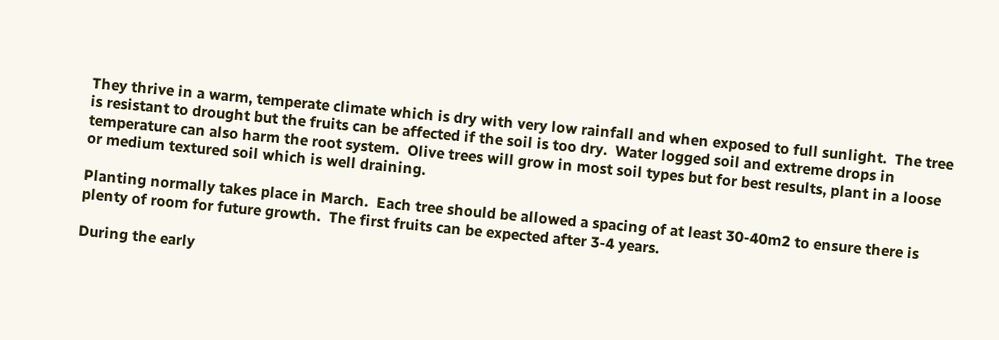They thrive in a warm, temperate climate which is dry with very low rainfall and when exposed to full sunlight.  The tree is resistant to drought but the fruits can be affected if the soil is too dry.  Water logged soil and extreme drops in temperature can also harm the root system.  Olive trees will grow in most soil types but for best results, plant in a loose or medium textured soil which is well draining.

Planting normally takes place in March.  Each tree should be allowed a spacing of at least 30-40m2 to ensure there is plenty of room for future growth.  The first fruits can be expected after 3-4 years.

During the early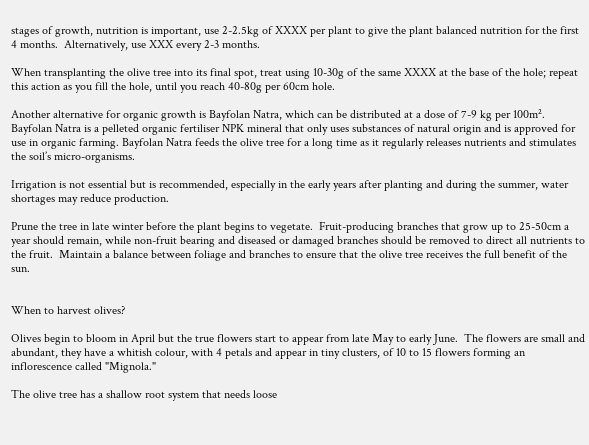stages of growth, nutrition is important, use 2-2.5kg of XXXX per plant to give the plant balanced nutrition for the first 4 months.  Alternatively, use XXX every 2-3 months.

When transplanting the olive tree into its final spot, treat using 10-30g of the same XXXX at the base of the hole; repeat this action as you fill the hole, until you reach 40-80g per 60cm hole.

Another alternative for organic growth is Bayfolan Natra, which can be distributed at a dose of 7-9 kg per 100m². Bayfolan Natra is a pelleted organic fertiliser NPK mineral that only uses substances of natural origin and is approved for use in organic farming. Bayfolan Natra feeds the olive tree for a long time as it regularly releases nutrients and stimulates the soil’s micro-organisms.

Irrigation is not essential but is recommended, especially in the early years after planting and during the summer, water shortages may reduce production.

Prune the tree in late winter before the plant begins to vegetate.  Fruit-producing branches that grow up to 25-50cm a year should remain, while non-fruit bearing and diseased or damaged branches should be removed to direct all nutrients to the fruit.  Maintain a balance between foliage and branches to ensure that the olive tree receives the full benefit of the sun.


When to harvest olives?

Olives begin to bloom in April but the true flowers start to appear from late May to early June.  The flowers are small and abundant, they have a whitish colour, with 4 petals and appear in tiny clusters, of 10 to 15 flowers forming an inflorescence called "Mignola."

The olive tree has a shallow root system that needs loose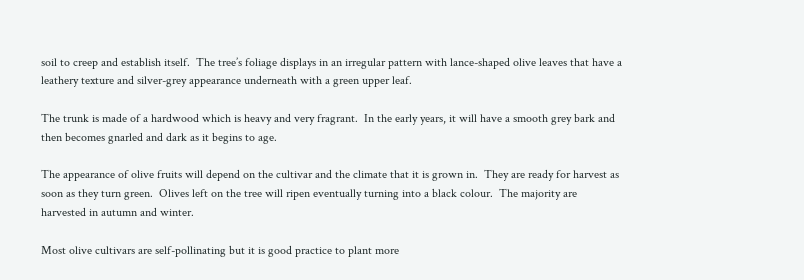soil to creep and establish itself.  The tree’s foliage displays in an irregular pattern with lance-shaped olive leaves that have a leathery texture and silver-grey appearance underneath with a green upper leaf.

The trunk is made of a hardwood which is heavy and very fragrant.  In the early years, it will have a smooth grey bark and then becomes gnarled and dark as it begins to age.

The appearance of olive fruits will depend on the cultivar and the climate that it is grown in.  They are ready for harvest as soon as they turn green.  Olives left on the tree will ripen eventually turning into a black colour.  The majority are harvested in autumn and winter.

Most olive cultivars are self-pollinating but it is good practice to plant more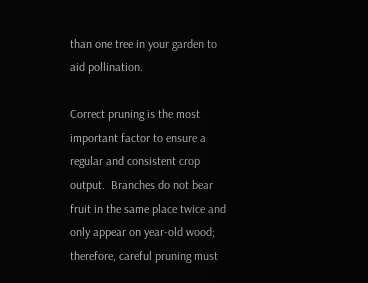than one tree in your garden to aid pollination.

Correct pruning is the most important factor to ensure a regular and consistent crop output.  Branches do not bear fruit in the same place twice and only appear on year-old wood; therefore, careful pruning must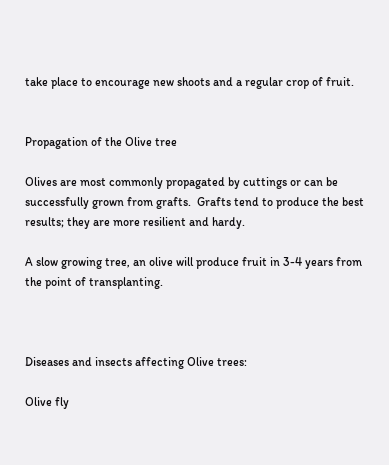take place to encourage new shoots and a regular crop of fruit.


Propagation of the Olive tree

Olives are most commonly propagated by cuttings or can be successfully grown from grafts.  Grafts tend to produce the best results; they are more resilient and hardy.

A slow growing tree, an olive will produce fruit in 3-4 years from the point of transplanting.



Diseases and insects affecting Olive trees:

Olive fly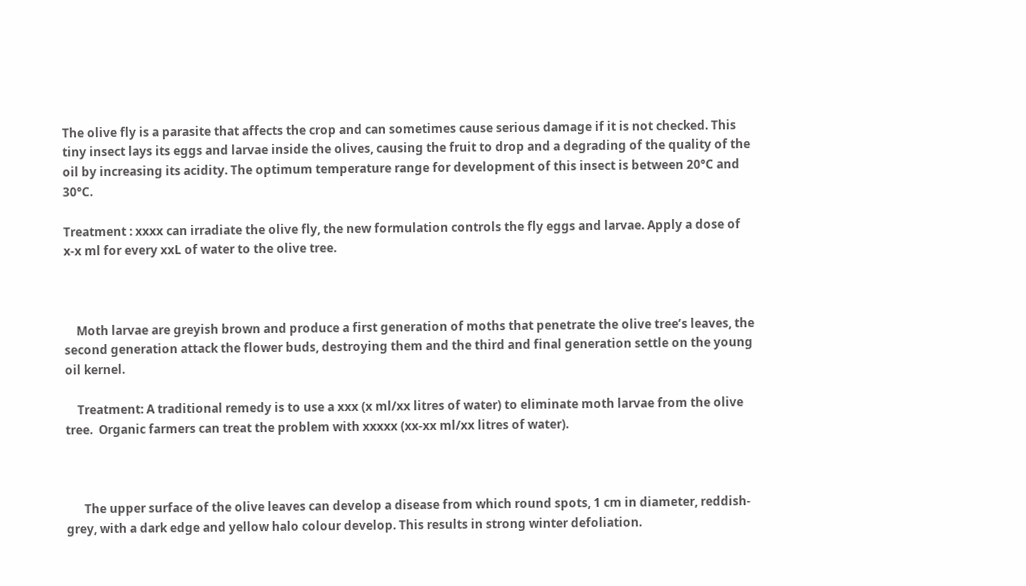The olive fly is a parasite that affects the crop and can sometimes cause serious damage if it is not checked. This tiny insect lays its eggs and larvae inside the olives, causing the fruit to drop and a degrading of the quality of the oil by increasing its acidity. The optimum temperature range for development of this insect is between 20°C and 30°C.

Treatment : xxxx can irradiate the olive fly, the new formulation controls the fly eggs and larvae. Apply a dose of x-x ml for every xxL of water to the olive tree.



    Moth larvae are greyish brown and produce a first generation of moths that penetrate the olive tree’s leaves, the second generation attack the flower buds, destroying them and the third and final generation settle on the young oil kernel.

    Treatment: A traditional remedy is to use a xxx (x ml/xx litres of water) to eliminate moth larvae from the olive tree.  Organic farmers can treat the problem with xxxxx (xx-xx ml/xx litres of water).



      The upper surface of the olive leaves can develop a disease from which round spots, 1 cm in diameter, reddish-grey, with a dark edge and yellow halo colour develop. This results in strong winter defoliation.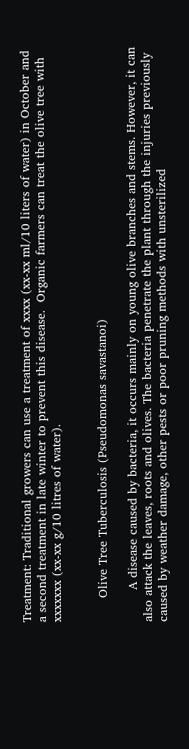Treatment: Traditional growers can use a treatment of xxxx (xx-xx ml/10 liters of water) in October and a second treatment in late winter to prevent this disease.  Organic farmers can treat the olive tree with xxxxxxx (xx-xx g/10 litres of water).


      Olive Tree Tuberculosis (Pseudomonas savastanoi)

        A disease caused by bacteria, it occurs mainly on young olive branches and stems. However, it can also attack the leaves, roots and olives. The bacteria penetrate the plant through the injuries previously caused by weather damage, other pests or poor pruning methods with unsterilized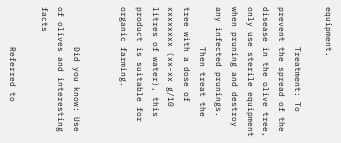equipment.

        Treatment: To prevent the spread of the disease in the olive tree, only use sterile equipment when pruning and destroy any infected prunings.
        Then treat the tree with a dose of xxxxxxxx (xx-xx g/10 litres of water), this product is suitable for organic farming.


        Did you know: Use of olives and interesting facts

        Referred to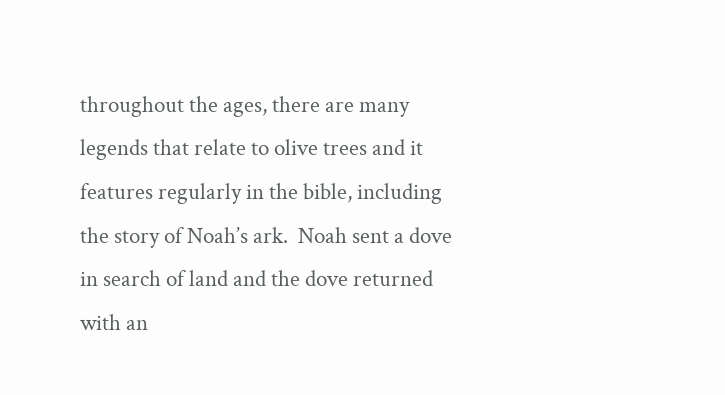throughout the ages, there are many legends that relate to olive trees and it features regularly in the bible, including the story of Noah’s ark.  Noah sent a dove in search of land and the dove returned with an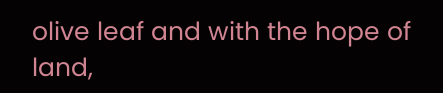olive leaf and with the hope of land,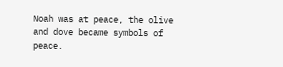Noah was at peace, the olive and dove became symbols of peace.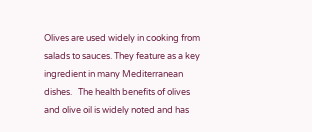Olives are used widely in cooking from salads to sauces. They feature as a key ingredient in many Mediterranean dishes.   The health benefits of olives and olive oil is widely noted and has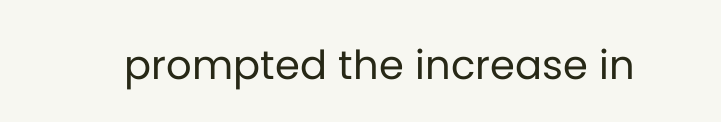prompted the increase in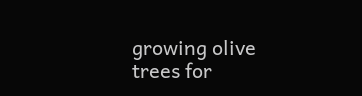growing olive trees for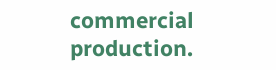commercial production.